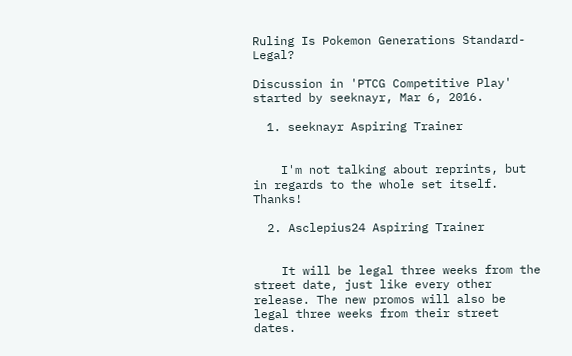Ruling Is Pokemon Generations Standard-Legal?

Discussion in 'PTCG Competitive Play' started by seeknayr, Mar 6, 2016.

  1. seeknayr Aspiring Trainer


    I'm not talking about reprints, but in regards to the whole set itself. Thanks!

  2. Asclepius24 Aspiring Trainer


    It will be legal three weeks from the street date, just like every other release. The new promos will also be legal three weeks from their street dates.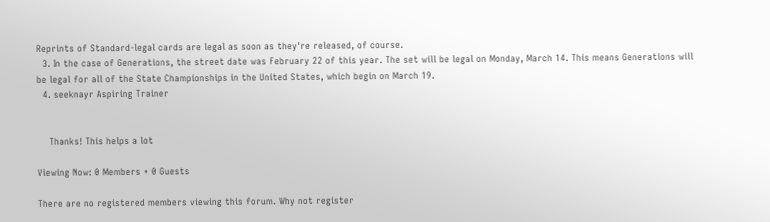Reprints of Standard-legal cards are legal as soon as they're released, of course.
  3. In the case of Generations, the street date was February 22 of this year. The set will be legal on Monday, March 14. This means Generations will be legal for all of the State Championships in the United States, which begin on March 19.
  4. seeknayr Aspiring Trainer


    Thanks! This helps a lot

Viewing Now: 0 Members + 0 Guests

There are no registered members viewing this forum. Why not register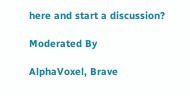here and start a discussion?

Moderated By

AlphaVoxel, Brave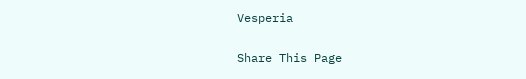Vesperia

Share This Page